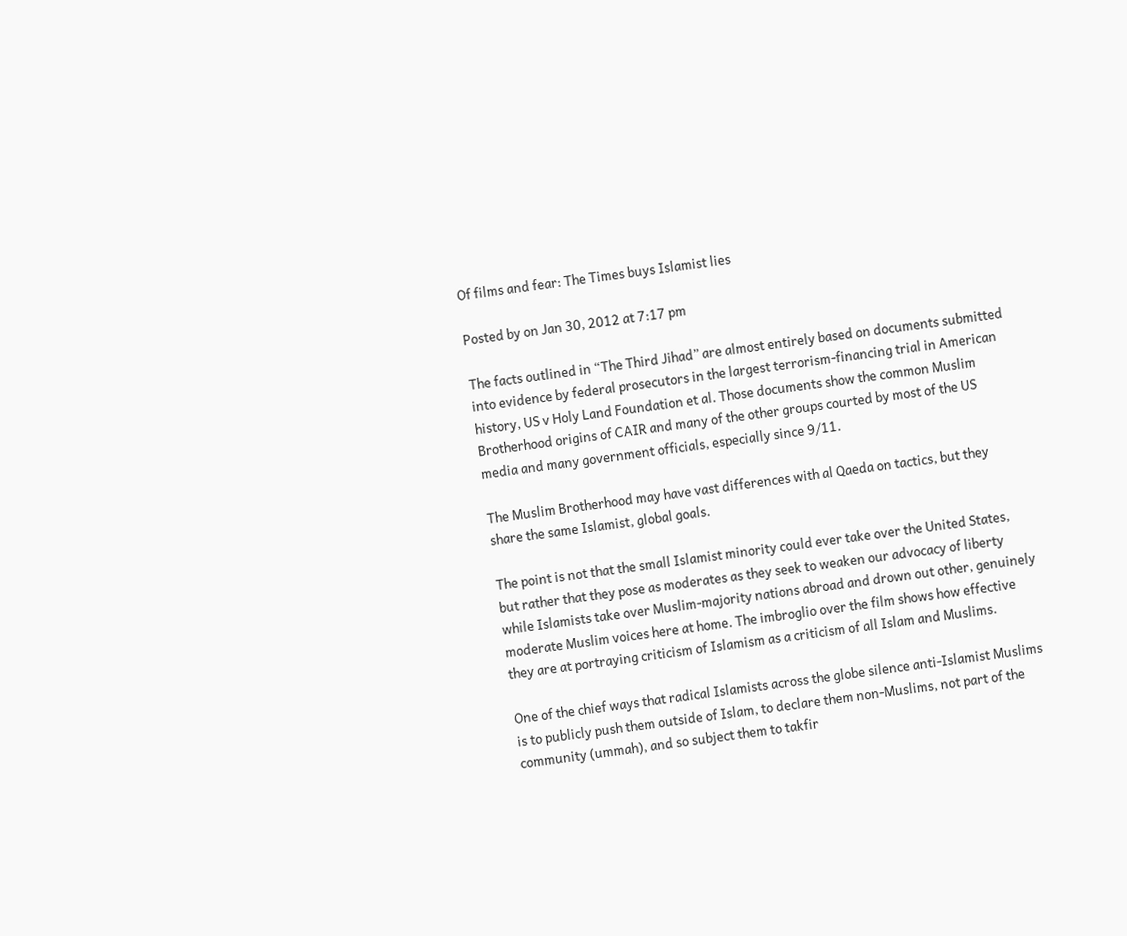Of films and fear: The Times buys Islamist lies

Posted by on Jan 30, 2012 at 7:17 pm

The facts outlined in “The Third Jihad” are almost entirely based on documents submitted into evidence by federal prosecutors in the largest terrorism-financing trial in American history, US v Holy Land Foundation et al. Those documents show the common Muslim Brotherhood origins of CAIR and many of the other groups courted by most of the US media and many government officials, especially since 9/11.

The Muslim Brotherhood may have vast differences with al Qaeda on tactics, but they share the same Islamist, global goals.

The point is not that the small Islamist minority could ever take over the United States, but rather that they pose as moderates as they seek to weaken our advocacy of liberty while Islamists take over Muslim-majority nations abroad and drown out other, genuinely moderate Muslim voices here at home. The imbroglio over the film shows how effective they are at portraying criticism of Islamism as a criticism of all Islam and Muslims.

One of the chief ways that radical Islamists across the globe silence anti-Islamist Muslims is to publicly push them outside of Islam, to declare them non-Muslims, not part of the community (ummah), and so subject them to takfir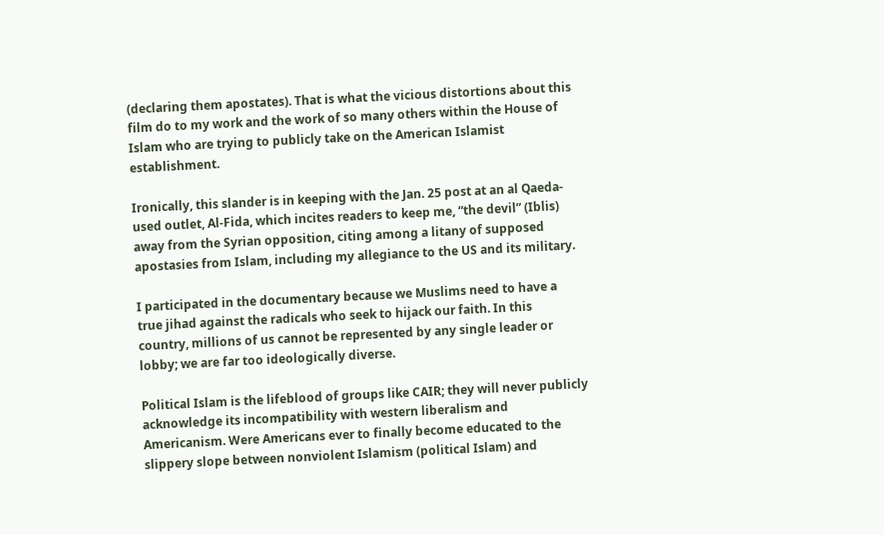(declaring them apostates). That is what the vicious distortions about this film do to my work and the work of so many others within the House of Islam who are trying to publicly take on the American Islamist establishment.

Ironically, this slander is in keeping with the Jan. 25 post at an al Qaeda-used outlet, Al-Fida, which incites readers to keep me, “the devil” (Iblis) away from the Syrian opposition, citing among a litany of supposed apostasies from Islam, including my allegiance to the US and its military.

I participated in the documentary because we Muslims need to have a true jihad against the radicals who seek to hijack our faith. In this country, millions of us cannot be represented by any single leader or lobby; we are far too ideologically diverse.

Political Islam is the lifeblood of groups like CAIR; they will never publicly acknowledge its incompatibility with western liberalism and Americanism. Were Americans ever to finally become educated to the slippery slope between nonviolent Islamism (political Islam) and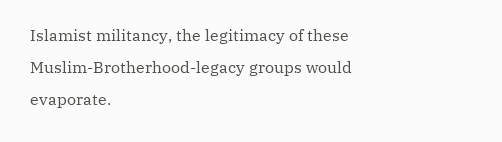Islamist militancy, the legitimacy of these Muslim-Brotherhood-legacy groups would evaporate.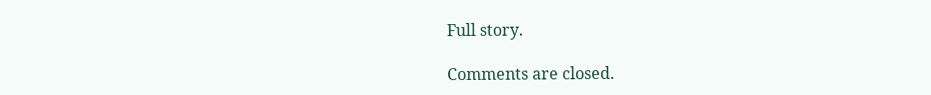Full story.

Comments are closed.